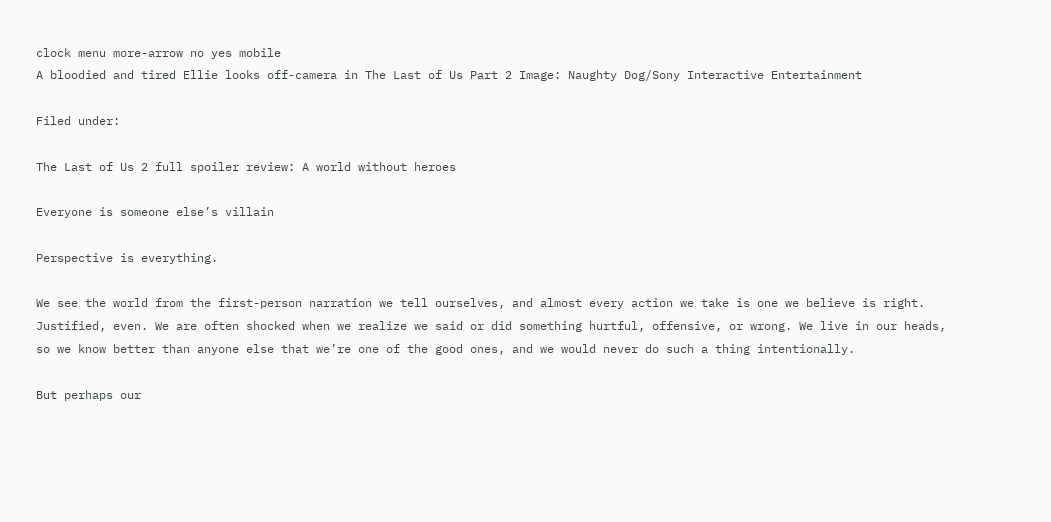clock menu more-arrow no yes mobile
A bloodied and tired Ellie looks off-camera in The Last of Us Part 2 Image: Naughty Dog/Sony Interactive Entertainment

Filed under:

The Last of Us 2 full spoiler review: A world without heroes

Everyone is someone else’s villain

Perspective is everything.

We see the world from the first-person narration we tell ourselves, and almost every action we take is one we believe is right. Justified, even. We are often shocked when we realize we said or did something hurtful, offensive, or wrong. We live in our heads, so we know better than anyone else that we’re one of the good ones, and we would never do such a thing intentionally.

But perhaps our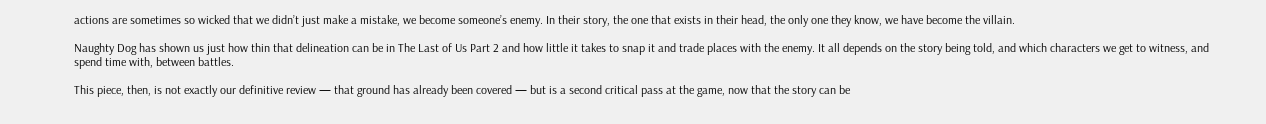actions are sometimes so wicked that we didn’t just make a mistake, we become someone’s enemy. In their story, the one that exists in their head, the only one they know, we have become the villain.

Naughty Dog has shown us just how thin that delineation can be in The Last of Us Part 2 and how little it takes to snap it and trade places with the enemy. It all depends on the story being told, and which characters we get to witness, and spend time with, between battles.

This piece, then, is not exactly our definitive review — that ground has already been covered — but is a second critical pass at the game, now that the story can be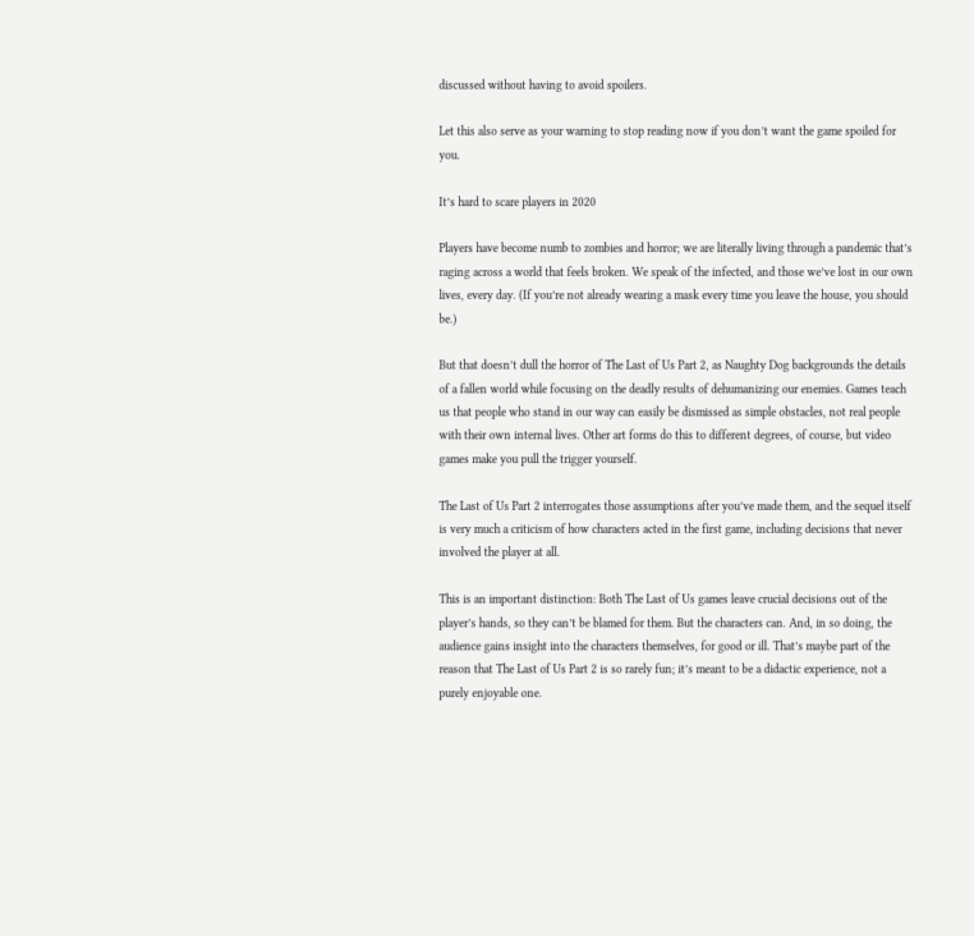discussed without having to avoid spoilers.

Let this also serve as your warning to stop reading now if you don’t want the game spoiled for you.

It’s hard to scare players in 2020

Players have become numb to zombies and horror; we are literally living through a pandemic that’s raging across a world that feels broken. We speak of the infected, and those we’ve lost in our own lives, every day. (If you’re not already wearing a mask every time you leave the house, you should be.)

But that doesn’t dull the horror of The Last of Us Part 2, as Naughty Dog backgrounds the details of a fallen world while focusing on the deadly results of dehumanizing our enemies. Games teach us that people who stand in our way can easily be dismissed as simple obstacles, not real people with their own internal lives. Other art forms do this to different degrees, of course, but video games make you pull the trigger yourself.

The Last of Us Part 2 interrogates those assumptions after you’ve made them, and the sequel itself is very much a criticism of how characters acted in the first game, including decisions that never involved the player at all.

This is an important distinction: Both The Last of Us games leave crucial decisions out of the player’s hands, so they can’t be blamed for them. But the characters can. And, in so doing, the audience gains insight into the characters themselves, for good or ill. That’s maybe part of the reason that The Last of Us Part 2 is so rarely fun; it’s meant to be a didactic experience, not a purely enjoyable one.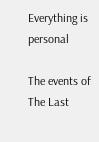Everything is personal

The events of The Last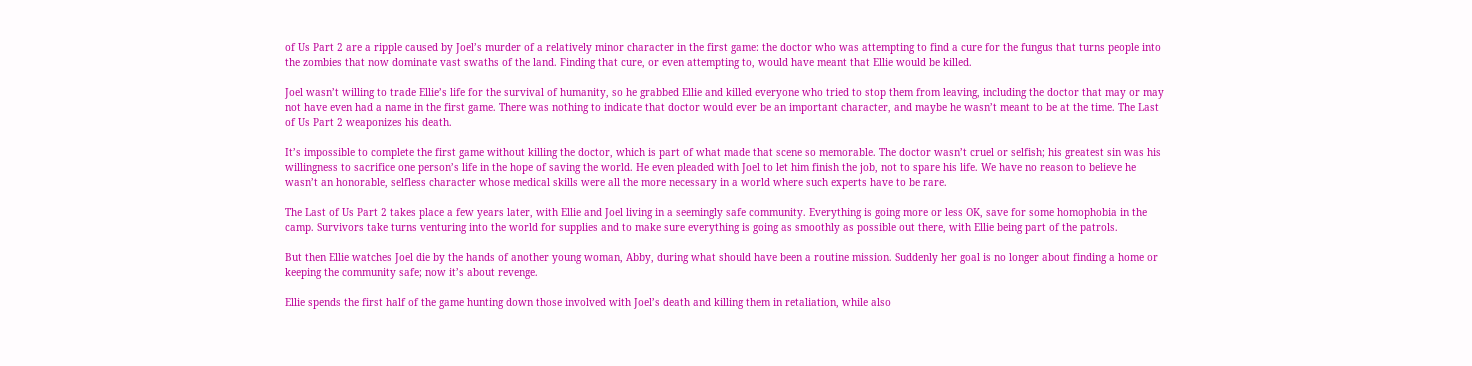of Us Part 2 are a ripple caused by Joel’s murder of a relatively minor character in the first game: the doctor who was attempting to find a cure for the fungus that turns people into the zombies that now dominate vast swaths of the land. Finding that cure, or even attempting to, would have meant that Ellie would be killed.

Joel wasn’t willing to trade Ellie’s life for the survival of humanity, so he grabbed Ellie and killed everyone who tried to stop them from leaving, including the doctor that may or may not have even had a name in the first game. There was nothing to indicate that doctor would ever be an important character, and maybe he wasn’t meant to be at the time. The Last of Us Part 2 weaponizes his death.

It’s impossible to complete the first game without killing the doctor, which is part of what made that scene so memorable. The doctor wasn’t cruel or selfish; his greatest sin was his willingness to sacrifice one person’s life in the hope of saving the world. He even pleaded with Joel to let him finish the job, not to spare his life. We have no reason to believe he wasn’t an honorable, selfless character whose medical skills were all the more necessary in a world where such experts have to be rare.

The Last of Us Part 2 takes place a few years later, with Ellie and Joel living in a seemingly safe community. Everything is going more or less OK, save for some homophobia in the camp. Survivors take turns venturing into the world for supplies and to make sure everything is going as smoothly as possible out there, with Ellie being part of the patrols.

But then Ellie watches Joel die by the hands of another young woman, Abby, during what should have been a routine mission. Suddenly her goal is no longer about finding a home or keeping the community safe; now it’s about revenge.

Ellie spends the first half of the game hunting down those involved with Joel’s death and killing them in retaliation, while also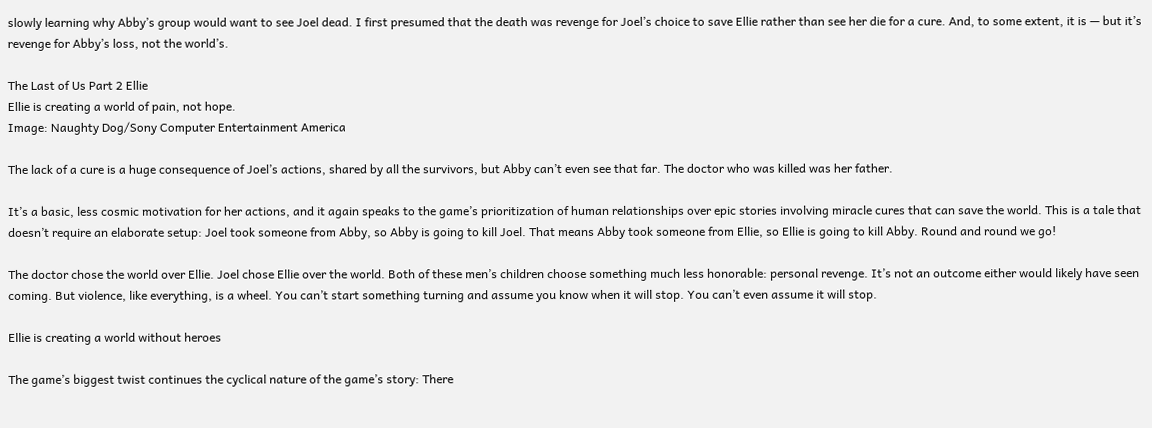slowly learning why Abby’s group would want to see Joel dead. I first presumed that the death was revenge for Joel’s choice to save Ellie rather than see her die for a cure. And, to some extent, it is — but it’s revenge for Abby’s loss, not the world’s.

The Last of Us Part 2 Ellie
Ellie is creating a world of pain, not hope.
Image: Naughty Dog/Sony Computer Entertainment America

The lack of a cure is a huge consequence of Joel’s actions, shared by all the survivors, but Abby can’t even see that far. The doctor who was killed was her father.

It’s a basic, less cosmic motivation for her actions, and it again speaks to the game’s prioritization of human relationships over epic stories involving miracle cures that can save the world. This is a tale that doesn’t require an elaborate setup: Joel took someone from Abby, so Abby is going to kill Joel. That means Abby took someone from Ellie, so Ellie is going to kill Abby. Round and round we go!

The doctor chose the world over Ellie. Joel chose Ellie over the world. Both of these men’s children choose something much less honorable: personal revenge. It’s not an outcome either would likely have seen coming. But violence, like everything, is a wheel. You can’t start something turning and assume you know when it will stop. You can’t even assume it will stop.

Ellie is creating a world without heroes

The game’s biggest twist continues the cyclical nature of the game’s story: There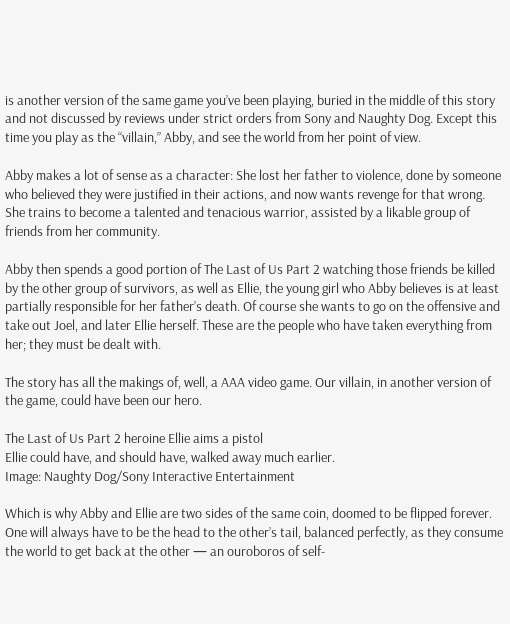is another version of the same game you’ve been playing, buried in the middle of this story and not discussed by reviews under strict orders from Sony and Naughty Dog. Except this time you play as the “villain,” Abby, and see the world from her point of view.

Abby makes a lot of sense as a character: She lost her father to violence, done by someone who believed they were justified in their actions, and now wants revenge for that wrong. She trains to become a talented and tenacious warrior, assisted by a likable group of friends from her community.

Abby then spends a good portion of The Last of Us Part 2 watching those friends be killed by the other group of survivors, as well as Ellie, the young girl who Abby believes is at least partially responsible for her father’s death. Of course she wants to go on the offensive and take out Joel, and later Ellie herself. These are the people who have taken everything from her; they must be dealt with.

The story has all the makings of, well, a AAA video game. Our villain, in another version of the game, could have been our hero.

The Last of Us Part 2 heroine Ellie aims a pistol
Ellie could have, and should have, walked away much earlier.
Image: Naughty Dog/Sony Interactive Entertainment

Which is why Abby and Ellie are two sides of the same coin, doomed to be flipped forever. One will always have to be the head to the other’s tail, balanced perfectly, as they consume the world to get back at the other — an ouroboros of self-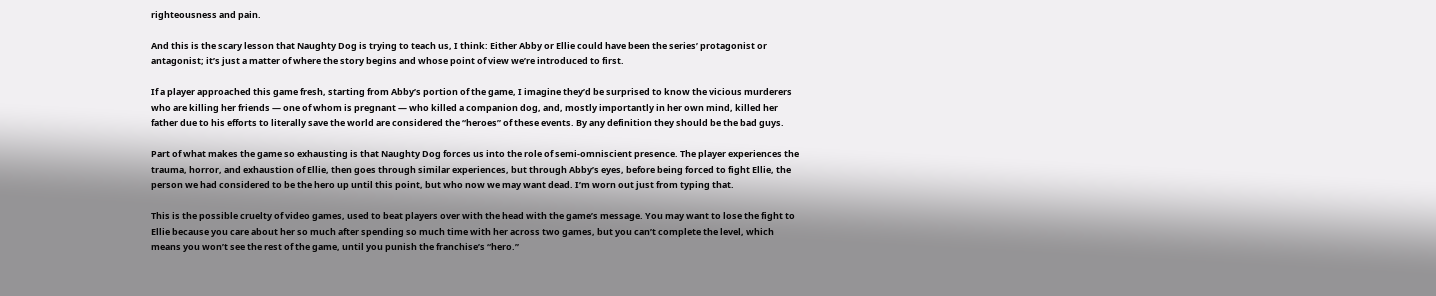righteousness and pain.

And this is the scary lesson that Naughty Dog is trying to teach us, I think: Either Abby or Ellie could have been the series’ protagonist or antagonist; it’s just a matter of where the story begins and whose point of view we’re introduced to first.

If a player approached this game fresh, starting from Abby’s portion of the game, I imagine they’d be surprised to know the vicious murderers who are killing her friends — one of whom is pregnant — who killed a companion dog, and, mostly importantly in her own mind, killed her father due to his efforts to literally save the world are considered the “heroes” of these events. By any definition they should be the bad guys.

Part of what makes the game so exhausting is that Naughty Dog forces us into the role of semi-omniscient presence. The player experiences the trauma, horror, and exhaustion of Ellie, then goes through similar experiences, but through Abby’s eyes, before being forced to fight Ellie, the person we had considered to be the hero up until this point, but who now we may want dead. I’m worn out just from typing that.

This is the possible cruelty of video games, used to beat players over with the head with the game’s message. You may want to lose the fight to Ellie because you care about her so much after spending so much time with her across two games, but you can’t complete the level, which means you won’t see the rest of the game, until you punish the franchise’s “hero.”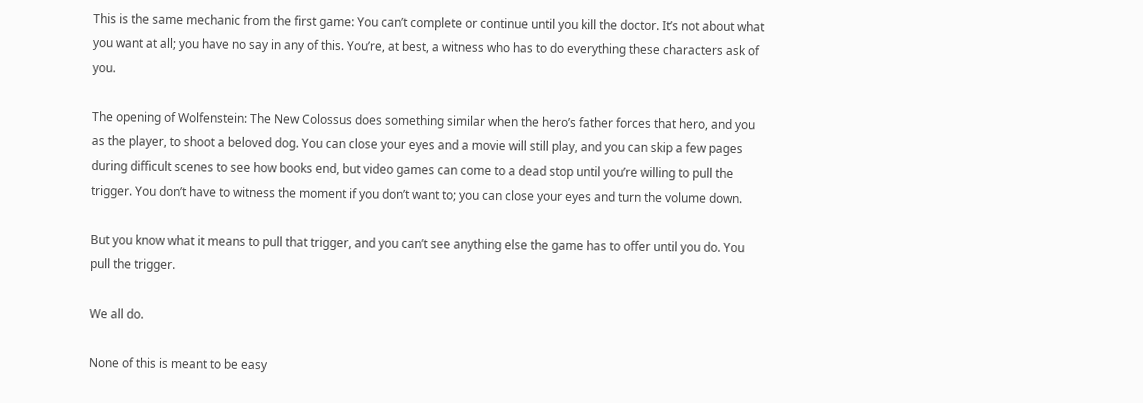This is the same mechanic from the first game: You can’t complete or continue until you kill the doctor. It’s not about what you want at all; you have no say in any of this. You’re, at best, a witness who has to do everything these characters ask of you.

The opening of Wolfenstein: The New Colossus does something similar when the hero’s father forces that hero, and you as the player, to shoot a beloved dog. You can close your eyes and a movie will still play, and you can skip a few pages during difficult scenes to see how books end, but video games can come to a dead stop until you’re willing to pull the trigger. You don’t have to witness the moment if you don’t want to; you can close your eyes and turn the volume down.

But you know what it means to pull that trigger, and you can’t see anything else the game has to offer until you do. You pull the trigger.

We all do.

None of this is meant to be easy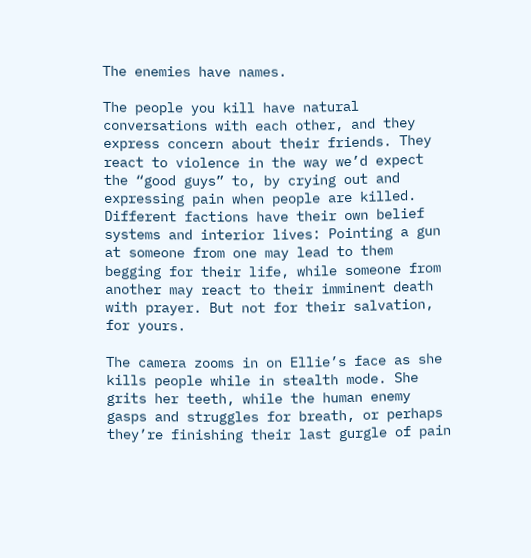The enemies have names.

The people you kill have natural conversations with each other, and they express concern about their friends. They react to violence in the way we’d expect the “good guys” to, by crying out and expressing pain when people are killed. Different factions have their own belief systems and interior lives: Pointing a gun at someone from one may lead to them begging for their life, while someone from another may react to their imminent death with prayer. But not for their salvation, for yours.

The camera zooms in on Ellie’s face as she kills people while in stealth mode. She grits her teeth, while the human enemy gasps and struggles for breath, or perhaps they’re finishing their last gurgle of pain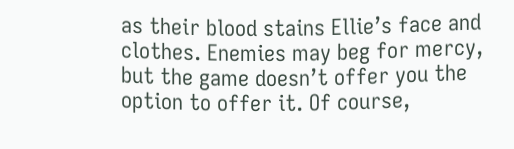as their blood stains Ellie’s face and clothes. Enemies may beg for mercy, but the game doesn’t offer you the option to offer it. Of course,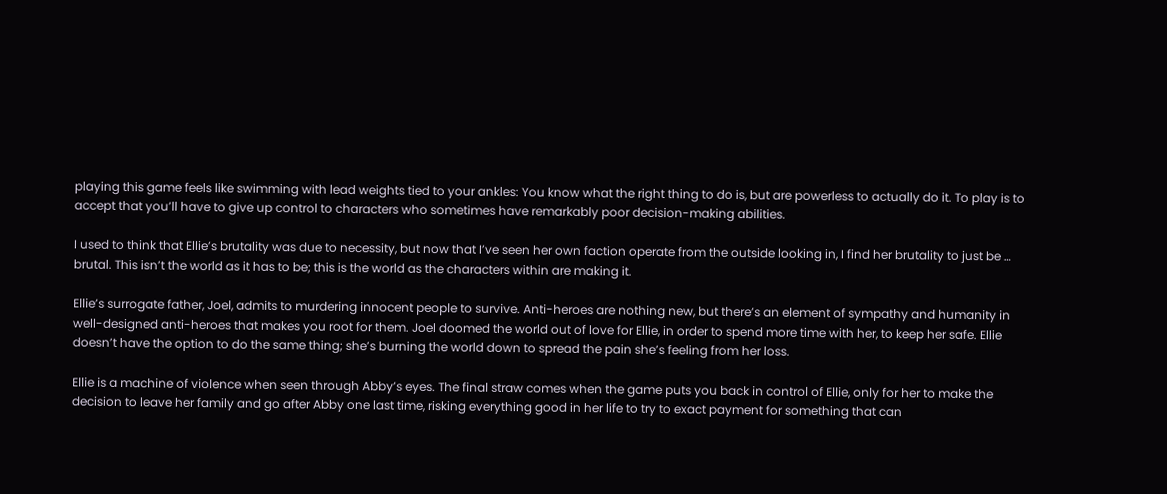playing this game feels like swimming with lead weights tied to your ankles: You know what the right thing to do is, but are powerless to actually do it. To play is to accept that you’ll have to give up control to characters who sometimes have remarkably poor decision-making abilities.

I used to think that Ellie’s brutality was due to necessity, but now that I’ve seen her own faction operate from the outside looking in, I find her brutality to just be … brutal. This isn’t the world as it has to be; this is the world as the characters within are making it.

Ellie’s surrogate father, Joel, admits to murdering innocent people to survive. Anti-heroes are nothing new, but there’s an element of sympathy and humanity in well-designed anti-heroes that makes you root for them. Joel doomed the world out of love for Ellie, in order to spend more time with her, to keep her safe. Ellie doesn’t have the option to do the same thing; she’s burning the world down to spread the pain she’s feeling from her loss.

Ellie is a machine of violence when seen through Abby’s eyes. The final straw comes when the game puts you back in control of Ellie, only for her to make the decision to leave her family and go after Abby one last time, risking everything good in her life to try to exact payment for something that can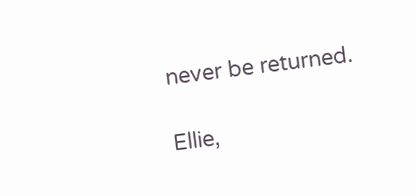never be returned.

Ellie,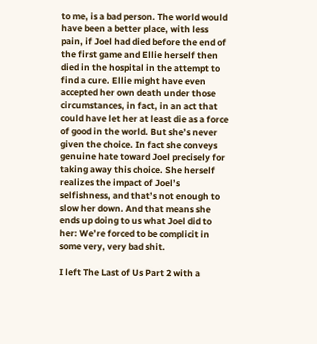to me, is a bad person. The world would have been a better place, with less pain, if Joel had died before the end of the first game and Ellie herself then died in the hospital in the attempt to find a cure. Ellie might have even accepted her own death under those circumstances, in fact, in an act that could have let her at least die as a force of good in the world. But she’s never given the choice. In fact she conveys genuine hate toward Joel precisely for taking away this choice. She herself realizes the impact of Joel’s selfishness, and that’s not enough to slow her down. And that means she ends up doing to us what Joel did to her: We’re forced to be complicit in some very, very bad shit.

I left The Last of Us Part 2 with a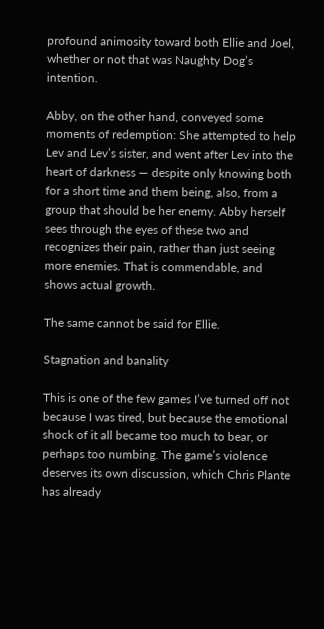profound animosity toward both Ellie and Joel, whether or not that was Naughty Dog’s intention.

Abby, on the other hand, conveyed some moments of redemption: She attempted to help Lev and Lev’s sister, and went after Lev into the heart of darkness — despite only knowing both for a short time and them being, also, from a group that should be her enemy. Abby herself sees through the eyes of these two and recognizes their pain, rather than just seeing more enemies. That is commendable, and shows actual growth.

The same cannot be said for Ellie.

Stagnation and banality

This is one of the few games I’ve turned off not because I was tired, but because the emotional shock of it all became too much to bear, or perhaps too numbing. The game’s violence deserves its own discussion, which Chris Plante has already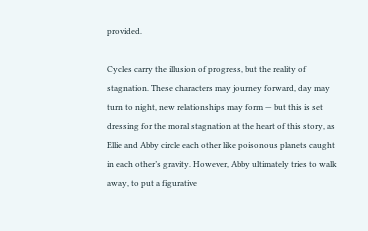provided.

Cycles carry the illusion of progress, but the reality of stagnation. These characters may journey forward, day may turn to night, new relationships may form — but this is set dressing for the moral stagnation at the heart of this story, as Ellie and Abby circle each other like poisonous planets caught in each other’s gravity. However, Abby ultimately tries to walk away, to put a figurative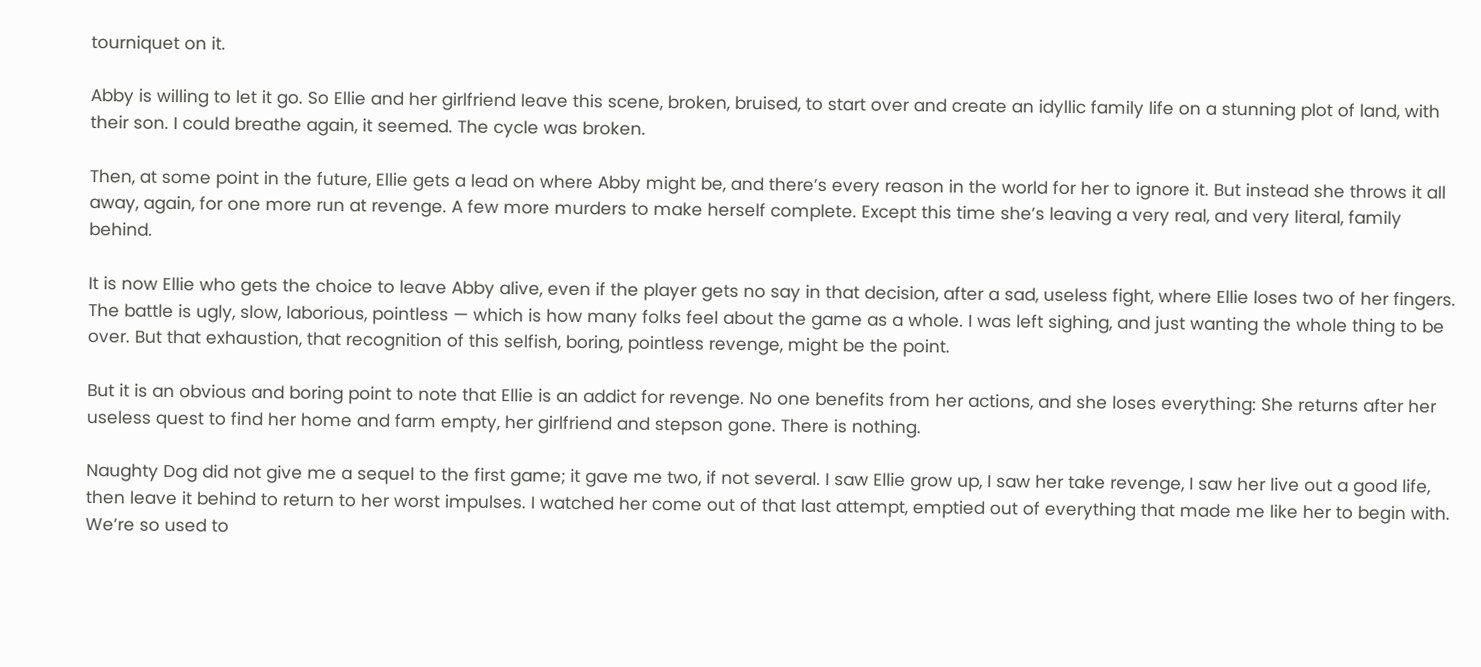tourniquet on it.

Abby is willing to let it go. So Ellie and her girlfriend leave this scene, broken, bruised, to start over and create an idyllic family life on a stunning plot of land, with their son. I could breathe again, it seemed. The cycle was broken.

Then, at some point in the future, Ellie gets a lead on where Abby might be, and there’s every reason in the world for her to ignore it. But instead she throws it all away, again, for one more run at revenge. A few more murders to make herself complete. Except this time she’s leaving a very real, and very literal, family behind.

It is now Ellie who gets the choice to leave Abby alive, even if the player gets no say in that decision, after a sad, useless fight, where Ellie loses two of her fingers. The battle is ugly, slow, laborious, pointless — which is how many folks feel about the game as a whole. I was left sighing, and just wanting the whole thing to be over. But that exhaustion, that recognition of this selfish, boring, pointless revenge, might be the point.

But it is an obvious and boring point to note that Ellie is an addict for revenge. No one benefits from her actions, and she loses everything: She returns after her useless quest to find her home and farm empty, her girlfriend and stepson gone. There is nothing.

Naughty Dog did not give me a sequel to the first game; it gave me two, if not several. I saw Ellie grow up, I saw her take revenge, I saw her live out a good life, then leave it behind to return to her worst impulses. I watched her come out of that last attempt, emptied out of everything that made me like her to begin with. We’re so used to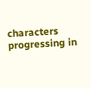characters progressing in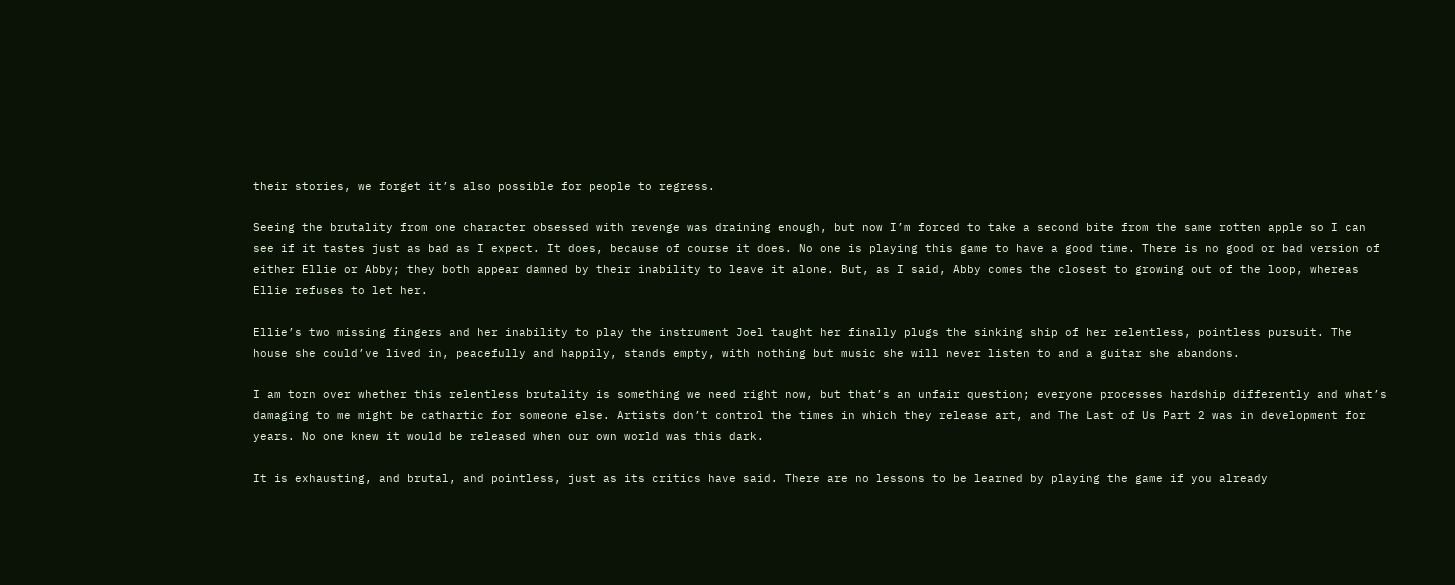their stories, we forget it’s also possible for people to regress.

Seeing the brutality from one character obsessed with revenge was draining enough, but now I’m forced to take a second bite from the same rotten apple so I can see if it tastes just as bad as I expect. It does, because of course it does. No one is playing this game to have a good time. There is no good or bad version of either Ellie or Abby; they both appear damned by their inability to leave it alone. But, as I said, Abby comes the closest to growing out of the loop, whereas Ellie refuses to let her.

Ellie’s two missing fingers and her inability to play the instrument Joel taught her finally plugs the sinking ship of her relentless, pointless pursuit. The house she could’ve lived in, peacefully and happily, stands empty, with nothing but music she will never listen to and a guitar she abandons.

I am torn over whether this relentless brutality is something we need right now, but that’s an unfair question; everyone processes hardship differently and what’s damaging to me might be cathartic for someone else. Artists don’t control the times in which they release art, and The Last of Us Part 2 was in development for years. No one knew it would be released when our own world was this dark.

It is exhausting, and brutal, and pointless, just as its critics have said. There are no lessons to be learned by playing the game if you already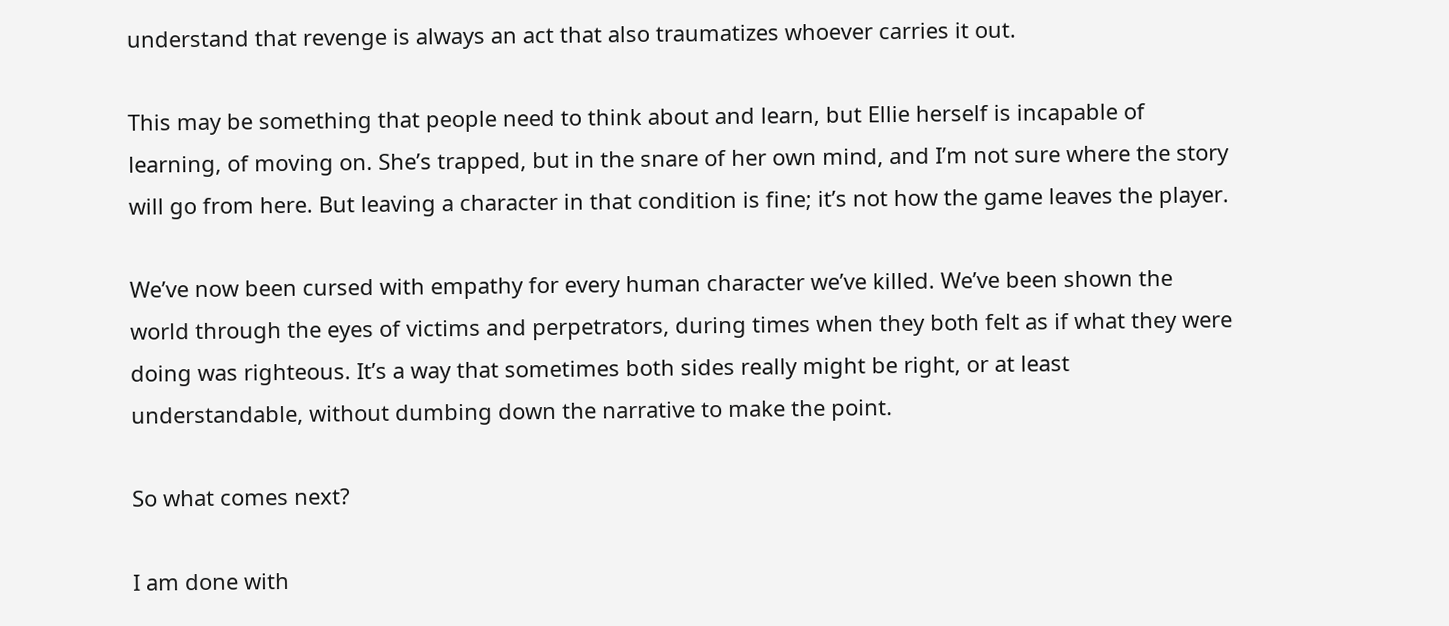understand that revenge is always an act that also traumatizes whoever carries it out.

This may be something that people need to think about and learn, but Ellie herself is incapable of learning, of moving on. She’s trapped, but in the snare of her own mind, and I’m not sure where the story will go from here. But leaving a character in that condition is fine; it’s not how the game leaves the player.

We’ve now been cursed with empathy for every human character we’ve killed. We’ve been shown the world through the eyes of victims and perpetrators, during times when they both felt as if what they were doing was righteous. It’s a way that sometimes both sides really might be right, or at least understandable, without dumbing down the narrative to make the point.

So what comes next?

I am done with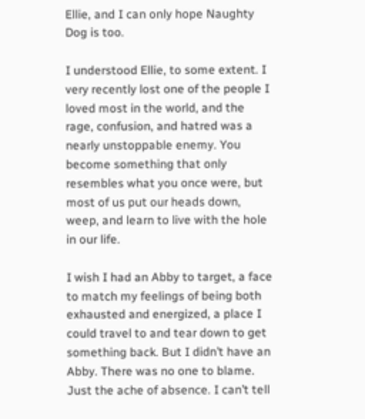Ellie, and I can only hope Naughty Dog is too.

I understood Ellie, to some extent. I very recently lost one of the people I loved most in the world, and the rage, confusion, and hatred was a nearly unstoppable enemy. You become something that only resembles what you once were, but most of us put our heads down, weep, and learn to live with the hole in our life.

I wish I had an Abby to target, a face to match my feelings of being both exhausted and energized, a place I could travel to and tear down to get something back. But I didn’t have an Abby. There was no one to blame. Just the ache of absence. I can’t tell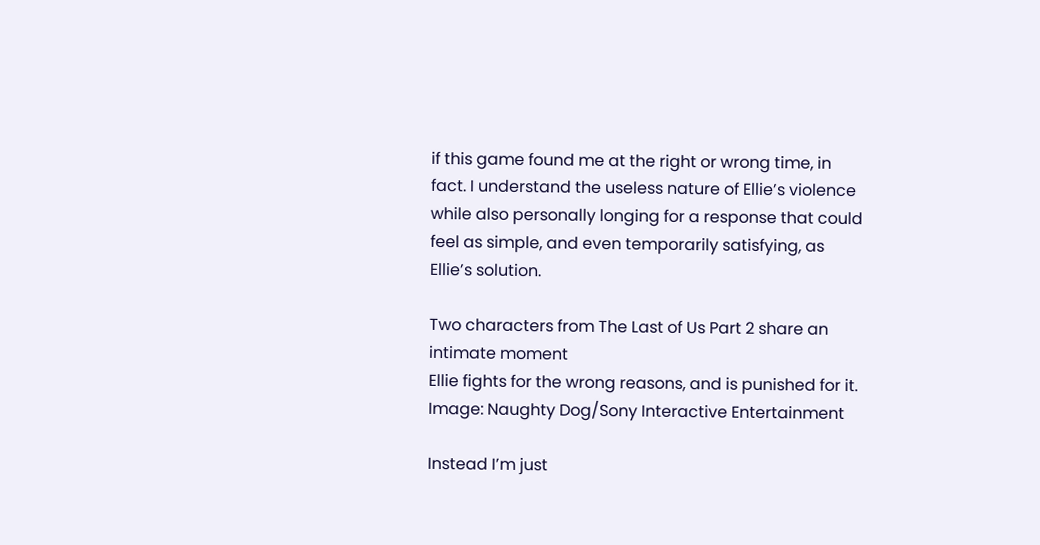if this game found me at the right or wrong time, in fact. I understand the useless nature of Ellie’s violence while also personally longing for a response that could feel as simple, and even temporarily satisfying, as Ellie’s solution.

Two characters from The Last of Us Part 2 share an intimate moment
Ellie fights for the wrong reasons, and is punished for it.
Image: Naughty Dog/Sony Interactive Entertainment

Instead I’m just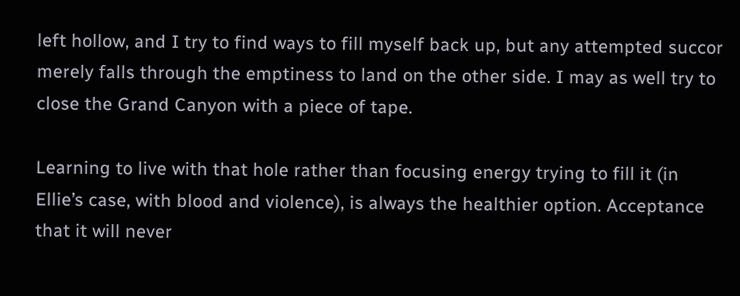left hollow, and I try to find ways to fill myself back up, but any attempted succor merely falls through the emptiness to land on the other side. I may as well try to close the Grand Canyon with a piece of tape.

Learning to live with that hole rather than focusing energy trying to fill it (in Ellie’s case, with blood and violence), is always the healthier option. Acceptance that it will never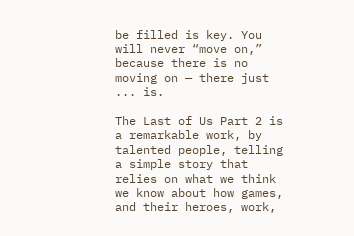be filled is key. You will never “move on,” because there is no moving on — there just ... is.

The Last of Us Part 2 is a remarkable work, by talented people, telling a simple story that relies on what we think we know about how games, and their heroes, work,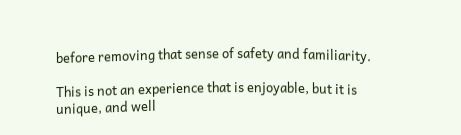before removing that sense of safety and familiarity.

This is not an experience that is enjoyable, but it is unique, and well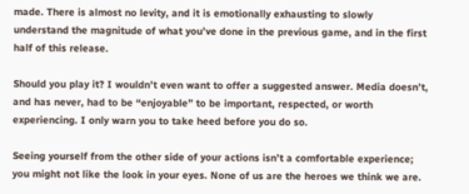made. There is almost no levity, and it is emotionally exhausting to slowly understand the magnitude of what you’ve done in the previous game, and in the first half of this release.

Should you play it? I wouldn’t even want to offer a suggested answer. Media doesn’t, and has never, had to be “enjoyable” to be important, respected, or worth experiencing. I only warn you to take heed before you do so.

Seeing yourself from the other side of your actions isn’t a comfortable experience; you might not like the look in your eyes. None of us are the heroes we think we are.